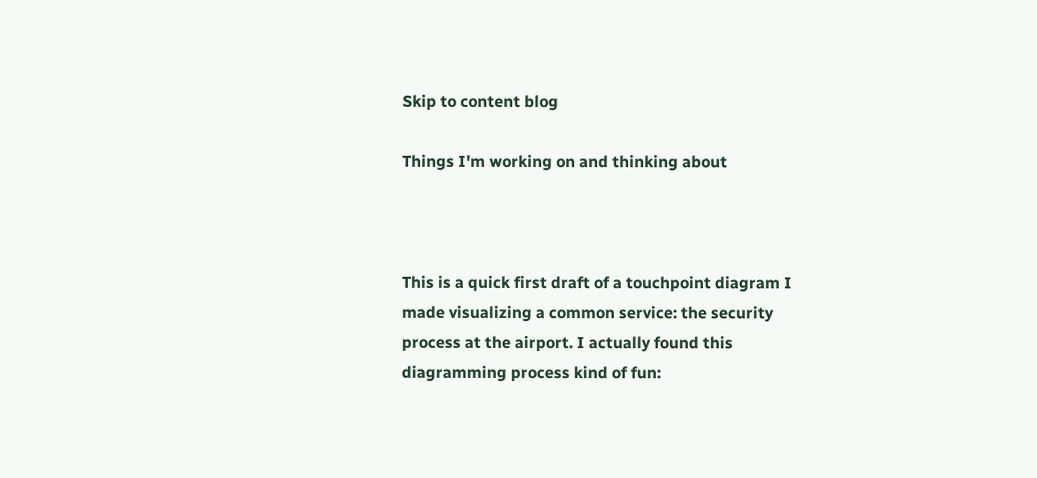Skip to content blog

Things I'm working on and thinking about



This is a quick first draft of a touchpoint diagram I made visualizing a common service: the security process at the airport. I actually found this diagramming process kind of fun: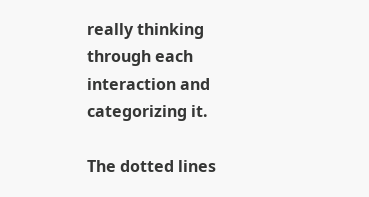really thinking through each interaction and categorizing it.

The dotted lines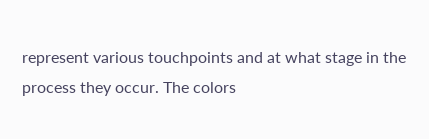represent various touchpoints and at what stage in the process they occur. The colors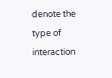denote the type of interaction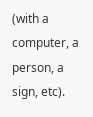(with a computer, a person, a sign, etc).